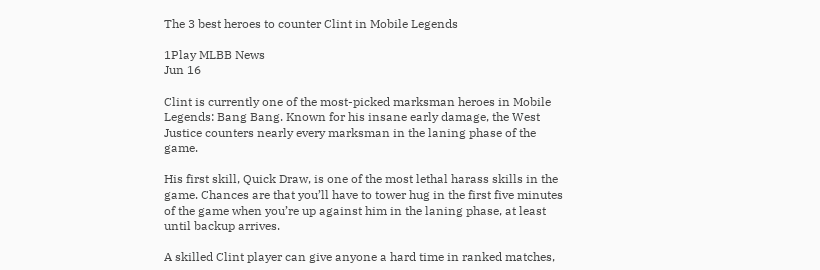The 3 best heroes to counter Clint in Mobile Legends

1Play MLBB News
Jun 16

Clint is currently one of the most-picked marksman heroes in Mobile Legends: Bang Bang. Known for his insane early damage, the West Justice counters nearly every marksman in the laning phase of the game.

His first skill, Quick Draw, is one of the most lethal harass skills in the game. Chances are that you’ll have to tower hug in the first five minutes of the game when you’re up against him in the laning phase, at least until backup arrives.

A skilled Clint player can give anyone a hard time in ranked matches,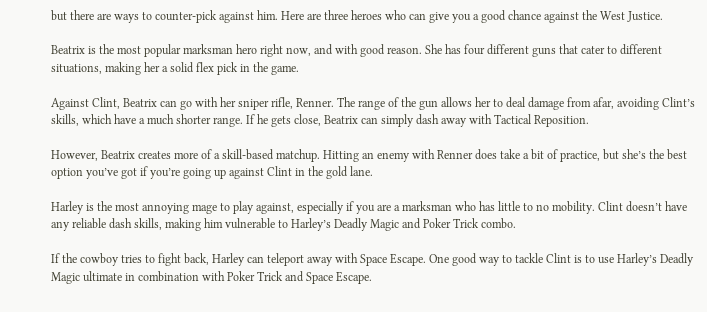but there are ways to counter-pick against him. Here are three heroes who can give you a good chance against the West Justice.

Beatrix is the most popular marksman hero right now, and with good reason. She has four different guns that cater to different situations, making her a solid flex pick in the game.

Against Clint, Beatrix can go with her sniper rifle, Renner. The range of the gun allows her to deal damage from afar, avoiding Clint’s skills, which have a much shorter range. If he gets close, Beatrix can simply dash away with Tactical Reposition.

However, Beatrix creates more of a skill-based matchup. Hitting an enemy with Renner does take a bit of practice, but she’s the best option you’ve got if you’re going up against Clint in the gold lane.

Harley is the most annoying mage to play against, especially if you are a marksman who has little to no mobility. Clint doesn’t have any reliable dash skills, making him vulnerable to Harley’s Deadly Magic and Poker Trick combo.

If the cowboy tries to fight back, Harley can teleport away with Space Escape. One good way to tackle Clint is to use Harley’s Deadly Magic ultimate in combination with Poker Trick and Space Escape.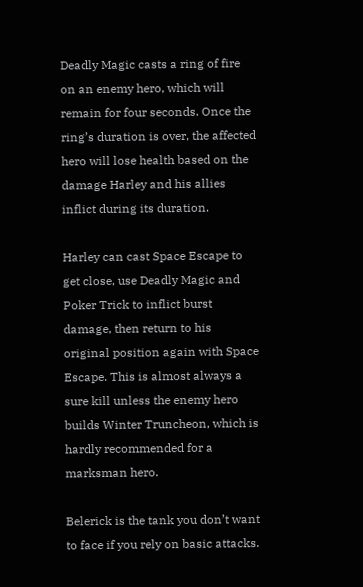Deadly Magic casts a ring of fire on an enemy hero, which will remain for four seconds. Once the ring’s duration is over, the affected hero will lose health based on the damage Harley and his allies inflict during its duration.

Harley can cast Space Escape to get close, use Deadly Magic and Poker Trick to inflict burst damage, then return to his original position again with Space Escape. This is almost always a sure kill unless the enemy hero builds Winter Truncheon, which is hardly recommended for a marksman hero.

Belerick is the tank you don’t want to face if you rely on basic attacks.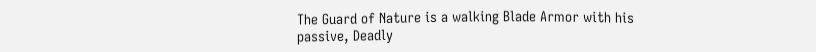The Guard of Nature is a walking Blade Armor with his passive, Deadly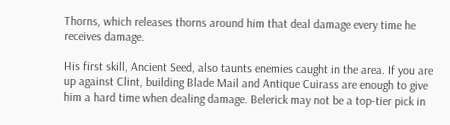Thorns, which releases thorns around him that deal damage every time he receives damage.

His first skill, Ancient Seed, also taunts enemies caught in the area. If you are up against Clint, building Blade Mail and Antique Cuirass are enough to give him a hard time when dealing damage. Belerick may not be a top-tier pick in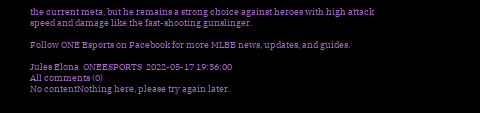the current meta, but he remains a strong choice against heroes with high attack speed and damage like the fast-shooting gunslinger.

Follow ONE Esports on Facebook for more MLBB news, updates, and guides.

Jules Elona  ONEESPORTS  2022-05-17 19:36:00
All comments (0)
No contentNothing here, please try again later.